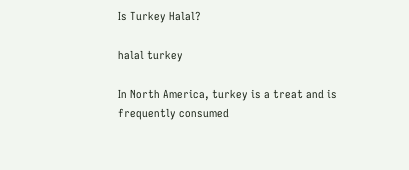Is Turkey Halal?

halal turkey

In North America, turkey is a treat and is frequently consumed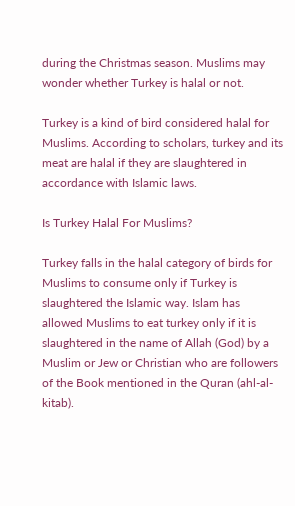during the Christmas season. Muslims may wonder whether Turkey is halal or not.

Turkey is a kind of bird considered halal for Muslims. According to scholars, turkey and its meat are halal if they are slaughtered in accordance with Islamic laws.

Is Turkey Halal For Muslims?

Turkey falls in the halal category of birds for Muslims to consume only if Turkey is slaughtered the Islamic way. Islam has allowed Muslims to eat turkey only if it is slaughtered in the name of Allah (God) by a Muslim or Jew or Christian who are followers of the Book mentioned in the Quran (ahl-al-kitab).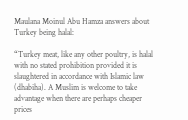Maulana Moinul Abu Hamza answers about Turkey being halal:

“Turkey meat, like any other poultry, is halal with no stated prohibition provided it is slaughtered in accordance with Islamic law (dhabiha). A Muslim is welcome to take advantage when there are perhaps cheaper prices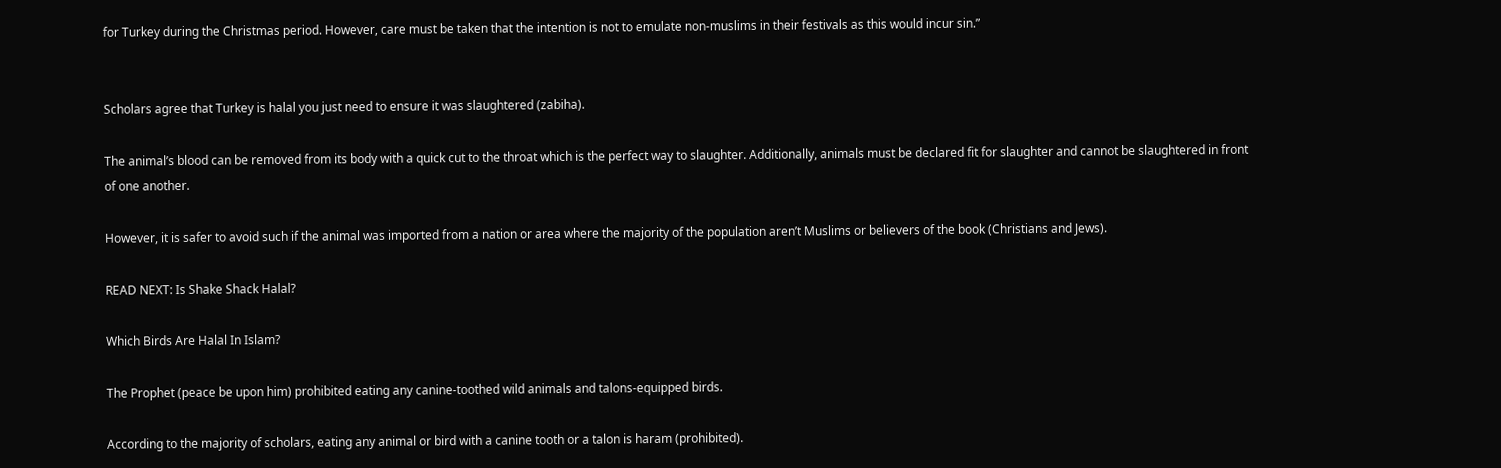for Turkey during the Christmas period. However, care must be taken that the intention is not to emulate non-muslims in their festivals as this would incur sin.”


Scholars agree that Turkey is halal you just need to ensure it was slaughtered (zabiha).

The animal’s blood can be removed from its body with a quick cut to the throat which is the perfect way to slaughter. Additionally, animals must be declared fit for slaughter and cannot be slaughtered in front of one another.

However, it is safer to avoid such if the animal was imported from a nation or area where the majority of the population aren’t Muslims or believers of the book (Christians and Jews).

READ NEXT: Is Shake Shack Halal?

Which Birds Are Halal In Islam?

The Prophet (peace be upon him) prohibited eating any canine-toothed wild animals and talons-equipped birds.

According to the majority of scholars, eating any animal or bird with a canine tooth or a talon is haram (prohibited).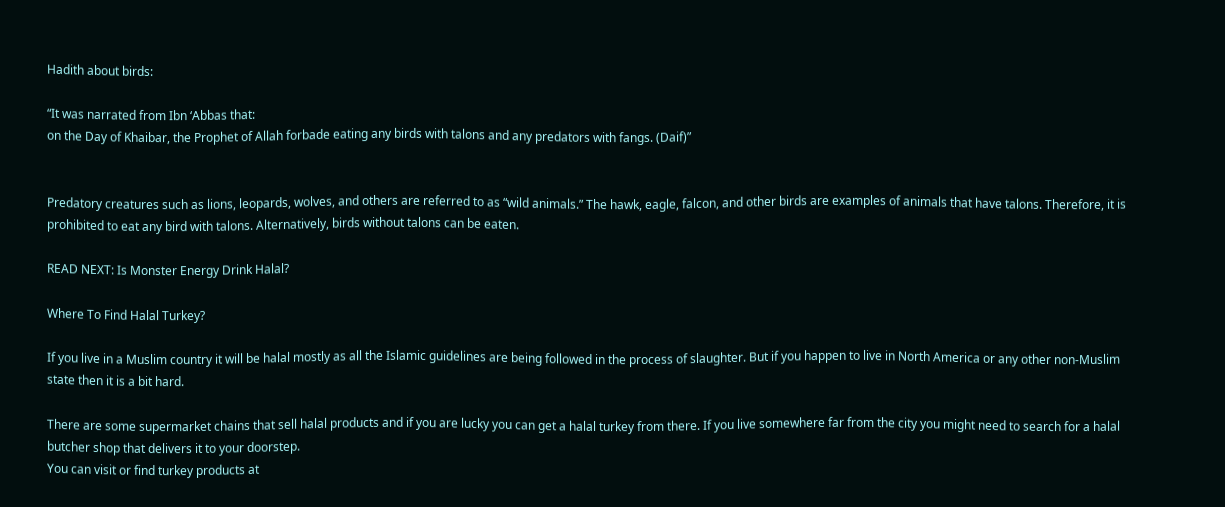Hadith about birds:

“It was narrated from Ibn ‘Abbas that:
on the Day of Khaibar, the Prophet of Allah forbade eating any birds with talons and any predators with fangs. (Daif)”


Predatory creatures such as lions, leopards, wolves, and others are referred to as “wild animals.” The hawk, eagle, falcon, and other birds are examples of animals that have talons. Therefore, it is prohibited to eat any bird with talons. Alternatively, birds without talons can be eaten.

READ NEXT: Is Monster Energy Drink Halal?

Where To Find Halal Turkey?

If you live in a Muslim country it will be halal mostly as all the Islamic guidelines are being followed in the process of slaughter. But if you happen to live in North America or any other non-Muslim state then it is a bit hard.

There are some supermarket chains that sell halal products and if you are lucky you can get a halal turkey from there. If you live somewhere far from the city you might need to search for a halal butcher shop that delivers it to your doorstep.
You can visit or find turkey products at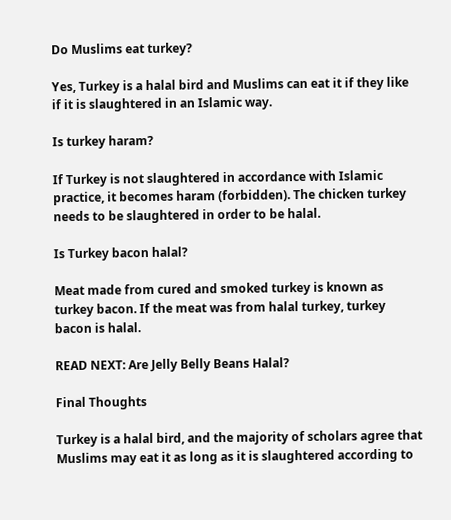Do Muslims eat turkey?

Yes, Turkey is a halal bird and Muslims can eat it if they like if it is slaughtered in an Islamic way.

Is turkey haram?

If Turkey is not slaughtered in accordance with Islamic practice, it becomes haram (forbidden). The chicken turkey needs to be slaughtered in order to be halal.

Is Turkey bacon halal?

Meat made from cured and smoked turkey is known as turkey bacon. If the meat was from halal turkey, turkey bacon is halal.

READ NEXT: Are Jelly Belly Beans Halal?

Final Thoughts

Turkey is a halal bird, and the majority of scholars agree that Muslims may eat it as long as it is slaughtered according to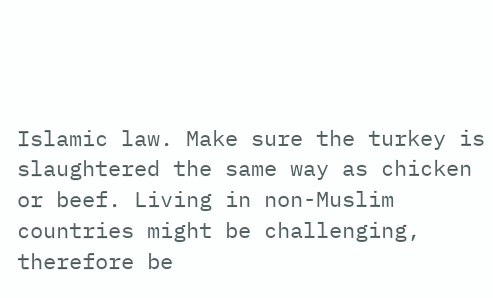Islamic law. Make sure the turkey is slaughtered the same way as chicken or beef. Living in non-Muslim countries might be challenging, therefore be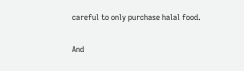careful to only purchase halal food.

And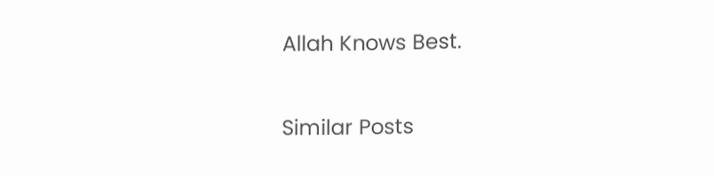Allah Knows Best.

Similar Posts